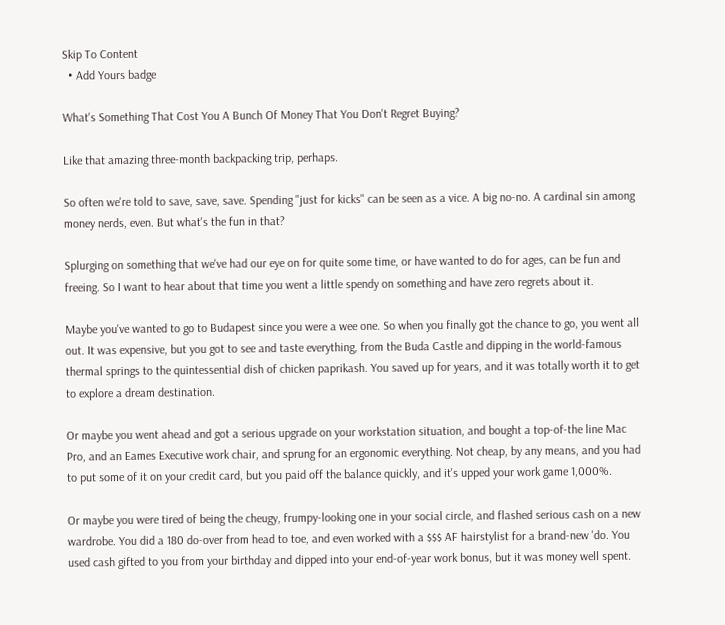Skip To Content
  • Add Yours badge

What's Something That Cost You A Bunch Of Money That You Don't Regret Buying?

Like that amazing three-month backpacking trip, perhaps.

So often we're told to save, save, save. Spending "just for kicks" can be seen as a vice. A big no-no. A cardinal sin among money nerds, even. But what's the fun in that?

Splurging on something that we've had our eye on for quite some time, or have wanted to do for ages, can be fun and freeing. So I want to hear about that time you went a little spendy on something and have zero regrets about it.

Maybe you've wanted to go to Budapest since you were a wee one. So when you finally got the chance to go, you went all out. It was expensive, but you got to see and taste everything, from the Buda Castle and dipping in the world-famous thermal springs to the quintessential dish of chicken paprikash. You saved up for years, and it was totally worth it to get to explore a dream destination.

Or maybe you went ahead and got a serious upgrade on your workstation situation, and bought a top-of-the line Mac Pro, and an Eames Executive work chair, and sprung for an ergonomic everything. Not cheap, by any means, and you had to put some of it on your credit card, but you paid off the balance quickly, and it's upped your work game 1,000%.

Or maybe you were tired of being the cheugy, frumpy-looking one in your social circle, and flashed serious cash on a new wardrobe. You did a 180 do-over from head to toe, and even worked with a $$$ AF hairstylist for a brand-new 'do. You used cash gifted to you from your birthday and dipped into your end-of-year work bonus, but it was money well spent.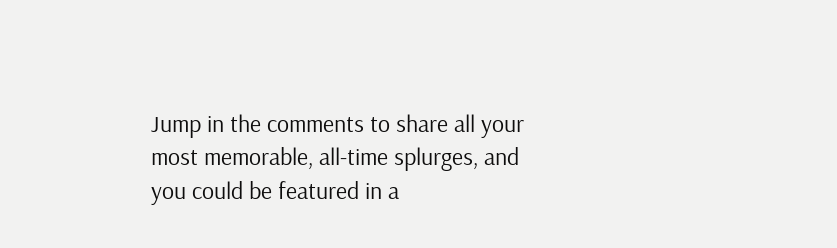Jump in the comments to share all your most memorable, all-time splurges, and you could be featured in a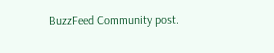BuzzFeed Community post.